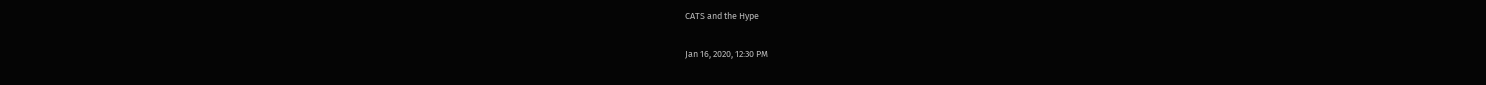CATS and the Hype

Jan 16, 2020, 12:30 PM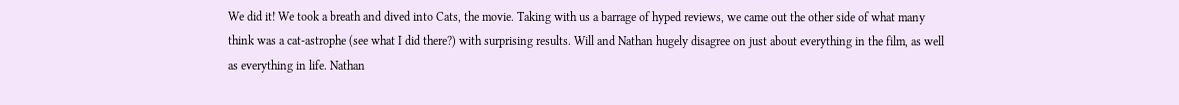We did it! We took a breath and dived into Cats, the movie. Taking with us a barrage of hyped reviews, we came out the other side of what many think was a cat-astrophe (see what I did there?) with surprising results. Will and Nathan hugely disagree on just about everything in the film, as well as everything in life. Nathan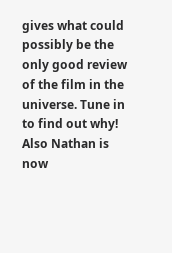gives what could possibly be the only good review of the film in the universe. Tune in to find out why! Also Nathan is now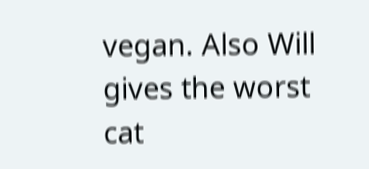vegan. Also Will gives the worst cat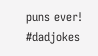puns ever! #dadjokes